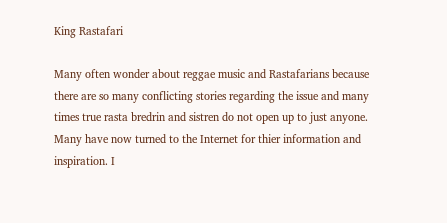King Rastafari

Many often wonder about reggae music and Rastafarians because there are so many conflicting stories regarding the issue and many times true rasta bredrin and sistren do not open up to just anyone. Many have now turned to the Internet for thier information and inspiration. I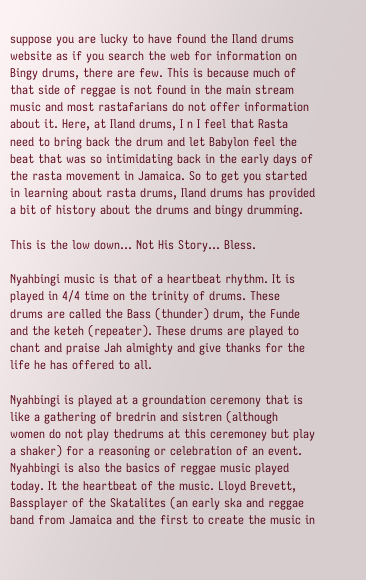suppose you are lucky to have found the Iland drums website as if you search the web for information on Bingy drums, there are few. This is because much of that side of reggae is not found in the main stream music and most rastafarians do not offer information about it. Here, at Iland drums, I n I feel that Rasta need to bring back the drum and let Babylon feel the beat that was so intimidating back in the early days of the rasta movement in Jamaica. So to get you started in learning about rasta drums, Iland drums has provided a bit of history about the drums and bingy drumming.

This is the low down... Not His Story... Bless.

Nyahbingi music is that of a heartbeat rhythm. It is played in 4/4 time on the trinity of drums. These drums are called the Bass (thunder) drum, the Funde and the keteh (repeater). These drums are played to chant and praise Jah almighty and give thanks for the life he has offered to all.

Nyahbingi is played at a groundation ceremony that is like a gathering of bredrin and sistren (although women do not play thedrums at this ceremoney but play a shaker) for a reasoning or celebration of an event. Nyahbingi is also the basics of reggae music played today. It the heartbeat of the music. Lloyd Brevett, Bassplayer of the Skatalites (an early ska and reggae band from Jamaica and the first to create the music in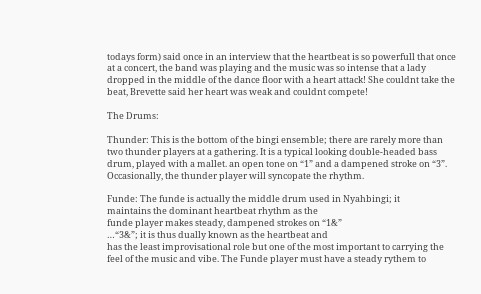todays form) said once in an interview that the heartbeat is so powerfull that once at a concert, the band was playing and the music was so intense that a lady dropped in the middle of the dance floor with a heart attack! She couldnt take the beat, Brevette said her heart was weak and couldnt compete!

The Drums:

Thunder: This is the bottom of the bingi ensemble; there are rarely more than two thunder players at a gathering. It is a typical looking double-headed bass drum, played with a mallet. an open tone on “1” and a dampened stroke on “3”. Occasionally, the thunder player will syncopate the rhythm.

Funde: The funde is actually the middle drum used in Nyahbingi; it
maintains the dominant heartbeat rhythm as the
funde player makes steady, dampened strokes on “1&”
…“3&”; it is thus dually known as the heartbeat and
has the least improvisational role but one of the most important to carrying the feel of the music and vibe. The Funde player must have a steady rythem to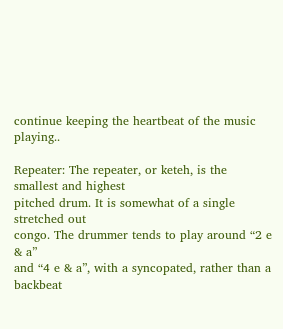continue keeping the heartbeat of the music playing..

Repeater: The repeater, or keteh, is the smallest and highest
pitched drum. It is somewhat of a single stretched out
congo. The drummer tends to play around “2 e & a”
and “4 e & a”, with a syncopated, rather than a
backbeat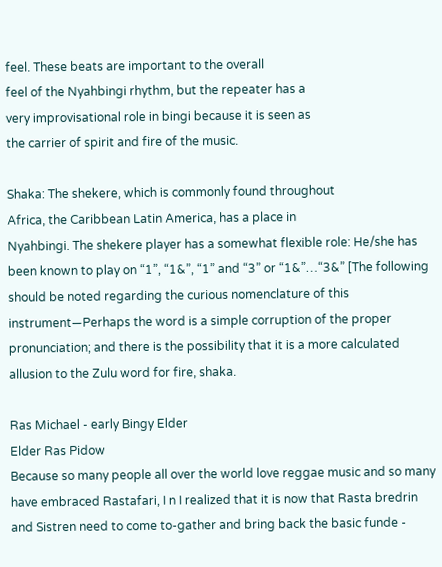feel. These beats are important to the overall
feel of the Nyahbingi rhythm, but the repeater has a
very improvisational role in bingi because it is seen as
the carrier of spirit and fire of the music.

Shaka: The shekere, which is commonly found throughout
Africa, the Caribbean Latin America, has a place in
Nyahbingi. The shekere player has a somewhat flexible role: He/she has been known to play on “1”, “1&”, “1” and “3” or “1&”…“3&” [The following should be noted regarding the curious nomenclature of this instrument—Perhaps the word is a simple corruption of the proper pronunciation; and there is the possibility that it is a more calculated allusion to the Zulu word for fire, shaka.

Ras Michael - early Bingy Elder
Elder Ras Pidow
Because so many people all over the world love reggae music and so many have embraced Rastafari, I n I realized that it is now that Rasta bredrin and Sistren need to come to-gather and bring back the basic funde -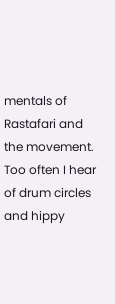mentals of Rastafari and the movement. Too often I hear of drum circles and hippy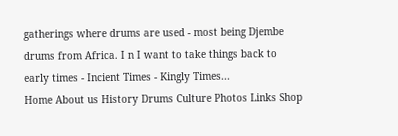gatherings where drums are used - most being Djembe drums from Africa. I n I want to take things back to early times - Incient Times - Kingly Times...
Home About us History Drums Culture Photos Links Shop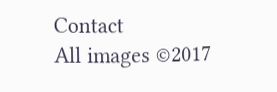Contact
All images ©2017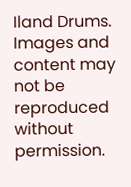Iland Drums. Images and content may not be reproduced without permission.